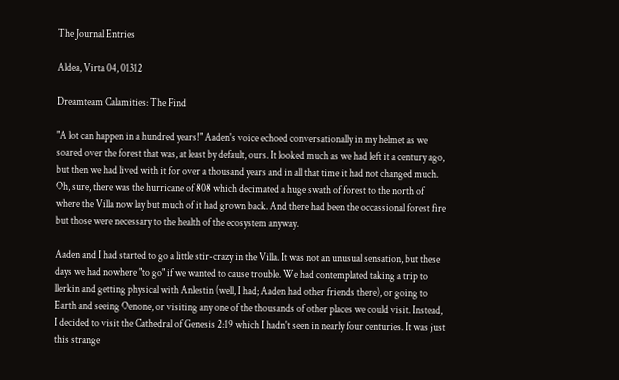The Journal Entries

Aldea, Virta 04, 01312

Dreamteam Calamities: The Find

"A lot can happen in a hundred years!" Aaden's voice echoed conversationally in my helmet as we soared over the forest that was, at least by default, ours. It looked much as we had left it a century ago, but then we had lived with it for over a thousand years and in all that time it had not changed much. Oh, sure, there was the hurricane of 808 which decimated a huge swath of forest to the north of where the Villa now lay but much of it had grown back. And there had been the occassional forest fire but those were necessary to the health of the ecosystem anyway.

Aaden and I had started to go a little stir-crazy in the Villa. It was not an unusual sensation, but these days we had nowhere "to go" if we wanted to cause trouble. We had contemplated taking a trip to llerkin and getting physical with Anlestin (well, I had; Aaden had other friends there), or going to Earth and seeing Oenone, or visiting any one of the thousands of other places we could visit. Instead, I decided to visit the Cathedral of Genesis 2:19 which I hadn't seen in nearly four centuries. It was just this strange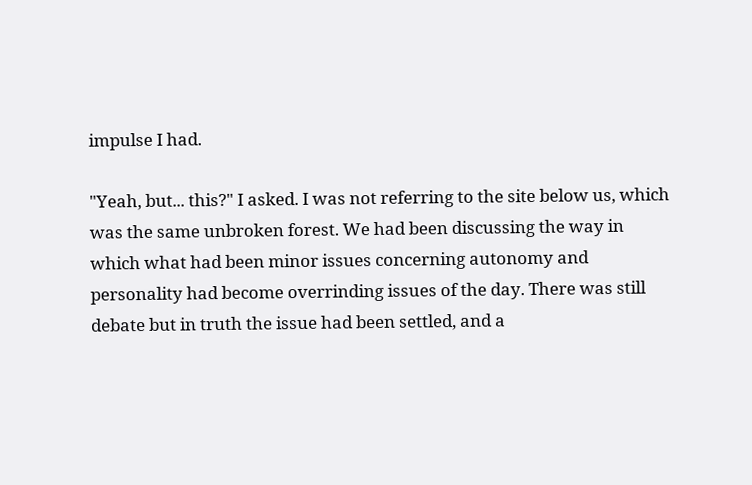impulse I had.

"Yeah, but... this?" I asked. I was not referring to the site below us, which was the same unbroken forest. We had been discussing the way in which what had been minor issues concerning autonomy and personality had become overrinding issues of the day. There was still debate but in truth the issue had been settled, and a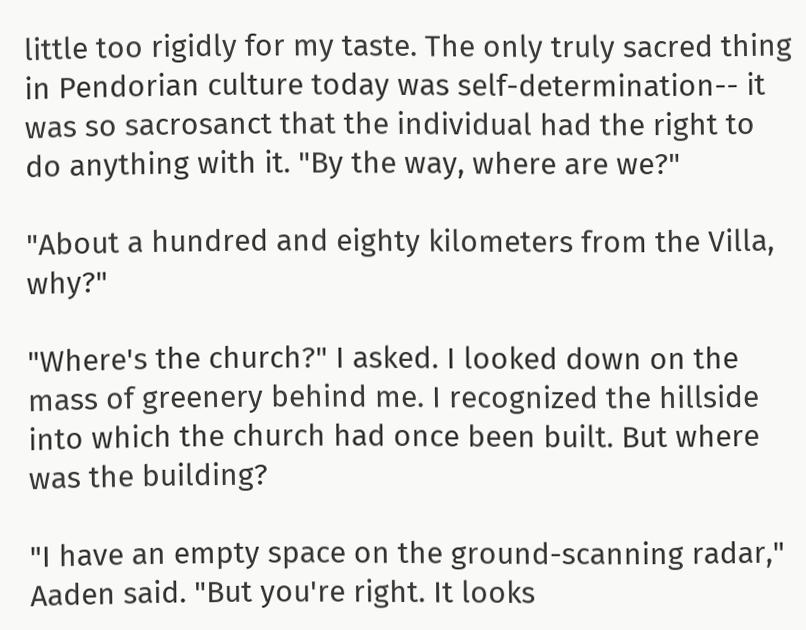little too rigidly for my taste. The only truly sacred thing in Pendorian culture today was self-determination-- it was so sacrosanct that the individual had the right to do anything with it. "By the way, where are we?"

"About a hundred and eighty kilometers from the Villa, why?"

"Where's the church?" I asked. I looked down on the mass of greenery behind me. I recognized the hillside into which the church had once been built. But where was the building?

"I have an empty space on the ground-scanning radar," Aaden said. "But you're right. It looks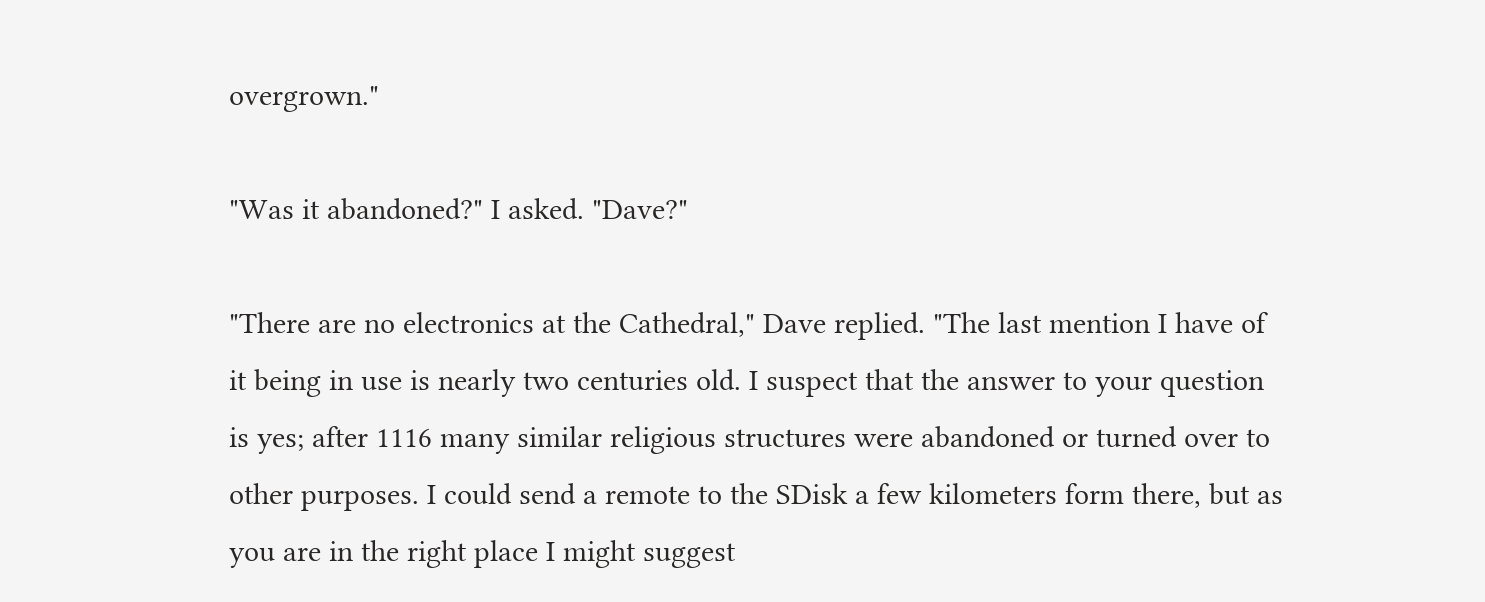overgrown."

"Was it abandoned?" I asked. "Dave?"

"There are no electronics at the Cathedral," Dave replied. "The last mention I have of it being in use is nearly two centuries old. I suspect that the answer to your question is yes; after 1116 many similar religious structures were abandoned or turned over to other purposes. I could send a remote to the SDisk a few kilometers form there, but as you are in the right place I might suggest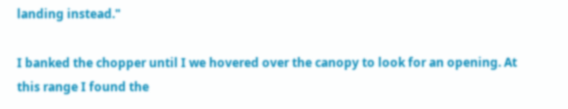landing instead."

I banked the chopper until I we hovered over the canopy to look for an opening. At this range I found the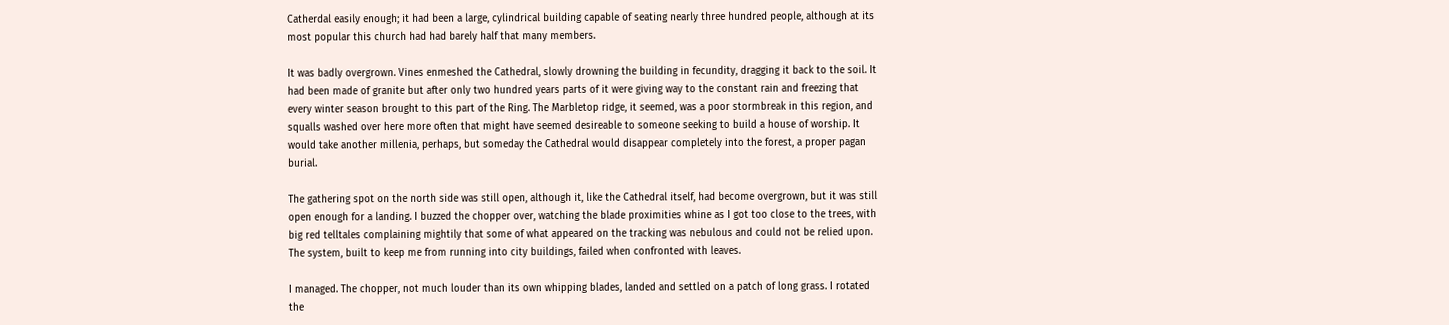Catherdal easily enough; it had been a large, cylindrical building capable of seating nearly three hundred people, although at its most popular this church had had barely half that many members.

It was badly overgrown. Vines enmeshed the Cathedral, slowly drowning the building in fecundity, dragging it back to the soil. It had been made of granite but after only two hundred years parts of it were giving way to the constant rain and freezing that every winter season brought to this part of the Ring. The Marbletop ridge, it seemed, was a poor stormbreak in this region, and squalls washed over here more often that might have seemed desireable to someone seeking to build a house of worship. It would take another millenia, perhaps, but someday the Cathedral would disappear completely into the forest, a proper pagan burial.

The gathering spot on the north side was still open, although it, like the Cathedral itself, had become overgrown, but it was still open enough for a landing. I buzzed the chopper over, watching the blade proximities whine as I got too close to the trees, with big red telltales complaining mightily that some of what appeared on the tracking was nebulous and could not be relied upon. The system, built to keep me from running into city buildings, failed when confronted with leaves.

I managed. The chopper, not much louder than its own whipping blades, landed and settled on a patch of long grass. I rotated the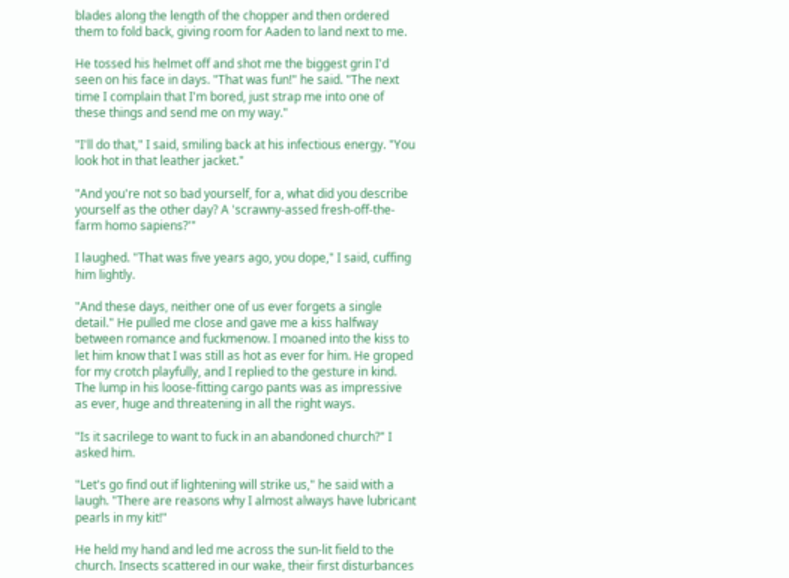blades along the length of the chopper and then ordered them to fold back, giving room for Aaden to land next to me.

He tossed his helmet off and shot me the biggest grin I'd seen on his face in days. "That was fun!" he said. "The next time I complain that I'm bored, just strap me into one of these things and send me on my way."

"I'll do that," I said, smiling back at his infectious energy. "You look hot in that leather jacket."

"And you're not so bad yourself, for a, what did you describe yourself as the other day? A 'scrawny-assed fresh-off-the-farm homo sapiens?'"

I laughed. "That was five years ago, you dope," I said, cuffing him lightly.

"And these days, neither one of us ever forgets a single detail." He pulled me close and gave me a kiss halfway between romance and fuckmenow. I moaned into the kiss to let him know that I was still as hot as ever for him. He groped for my crotch playfully, and I replied to the gesture in kind. The lump in his loose-fitting cargo pants was as impressive as ever, huge and threatening in all the right ways.

"Is it sacrilege to want to fuck in an abandoned church?" I asked him.

"Let's go find out if lightening will strike us," he said with a laugh. "There are reasons why I almost always have lubricant pearls in my kit!"

He held my hand and led me across the sun-lit field to the church. Insects scattered in our wake, their first disturbances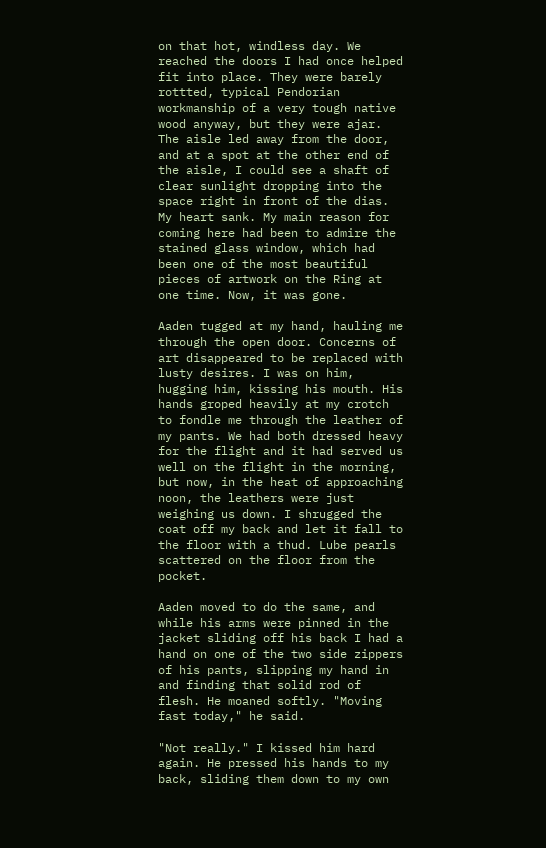on that hot, windless day. We reached the doors I had once helped fit into place. They were barely rottted, typical Pendorian workmanship of a very tough native wood anyway, but they were ajar. The aisle led away from the door, and at a spot at the other end of the aisle, I could see a shaft of clear sunlight dropping into the space right in front of the dias. My heart sank. My main reason for coming here had been to admire the stained glass window, which had been one of the most beautiful pieces of artwork on the Ring at one time. Now, it was gone.

Aaden tugged at my hand, hauling me through the open door. Concerns of art disappeared to be replaced with lusty desires. I was on him, hugging him, kissing his mouth. His hands groped heavily at my crotch to fondle me through the leather of my pants. We had both dressed heavy for the flight and it had served us well on the flight in the morning, but now, in the heat of approaching noon, the leathers were just weighing us down. I shrugged the coat off my back and let it fall to the floor with a thud. Lube pearls scattered on the floor from the pocket.

Aaden moved to do the same, and while his arms were pinned in the jacket sliding off his back I had a hand on one of the two side zippers of his pants, slipping my hand in and finding that solid rod of flesh. He moaned softly. "Moving fast today," he said.

"Not really." I kissed him hard again. He pressed his hands to my back, sliding them down to my own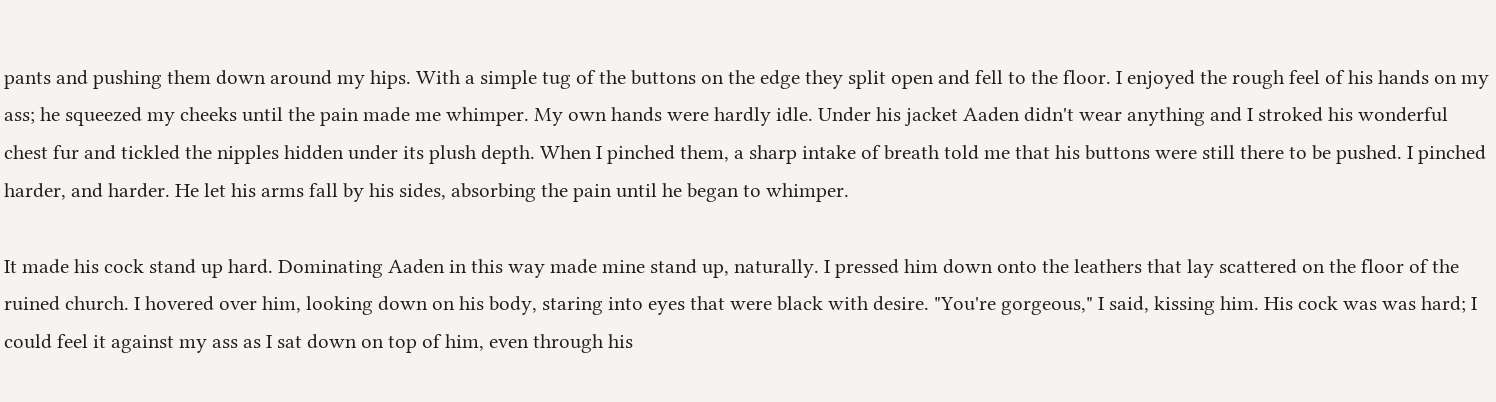pants and pushing them down around my hips. With a simple tug of the buttons on the edge they split open and fell to the floor. I enjoyed the rough feel of his hands on my ass; he squeezed my cheeks until the pain made me whimper. My own hands were hardly idle. Under his jacket Aaden didn't wear anything and I stroked his wonderful chest fur and tickled the nipples hidden under its plush depth. When I pinched them, a sharp intake of breath told me that his buttons were still there to be pushed. I pinched harder, and harder. He let his arms fall by his sides, absorbing the pain until he began to whimper.

It made his cock stand up hard. Dominating Aaden in this way made mine stand up, naturally. I pressed him down onto the leathers that lay scattered on the floor of the ruined church. I hovered over him, looking down on his body, staring into eyes that were black with desire. "You're gorgeous," I said, kissing him. His cock was was hard; I could feel it against my ass as I sat down on top of him, even through his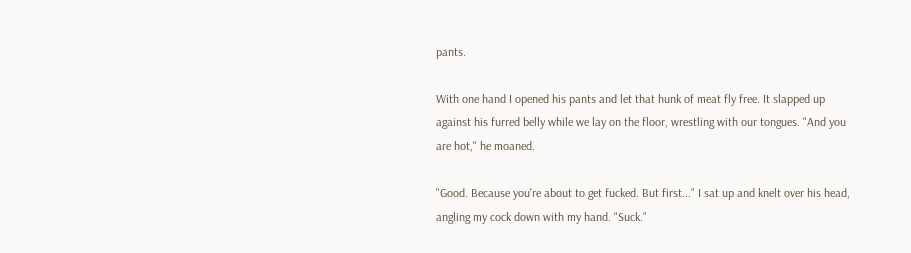pants.

With one hand I opened his pants and let that hunk of meat fly free. It slapped up against his furred belly while we lay on the floor, wrestling with our tongues. "And you are hot," he moaned.

"Good. Because you're about to get fucked. But first..." I sat up and knelt over his head, angling my cock down with my hand. "Suck."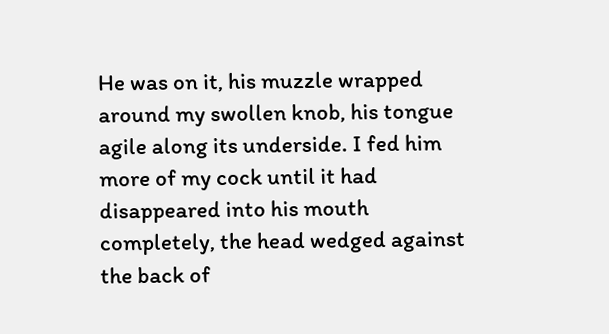He was on it, his muzzle wrapped around my swollen knob, his tongue agile along its underside. I fed him more of my cock until it had disappeared into his mouth completely, the head wedged against the back of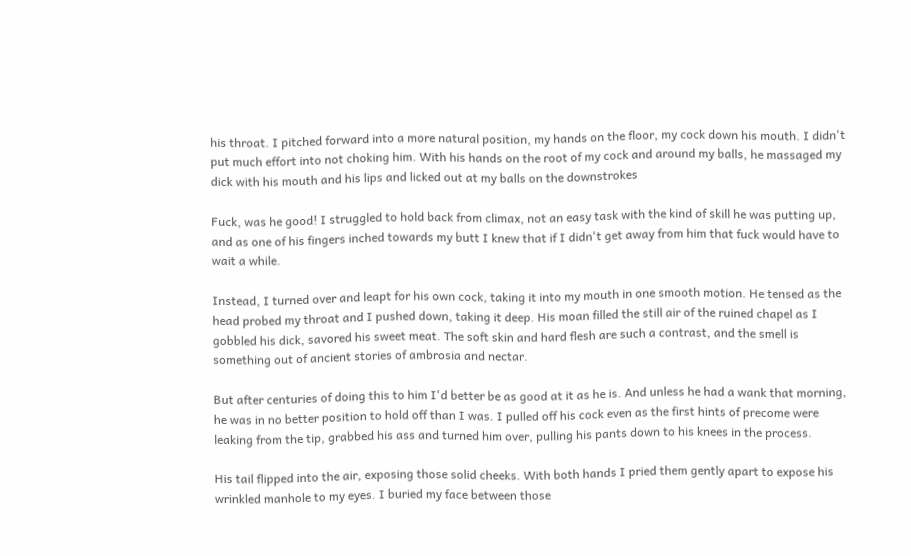his throat. I pitched forward into a more natural position, my hands on the floor, my cock down his mouth. I didn't put much effort into not choking him. With his hands on the root of my cock and around my balls, he massaged my dick with his mouth and his lips and licked out at my balls on the downstrokes

Fuck, was he good! I struggled to hold back from climax, not an easy task with the kind of skill he was putting up, and as one of his fingers inched towards my butt I knew that if I didn't get away from him that fuck would have to wait a while.

Instead, I turned over and leapt for his own cock, taking it into my mouth in one smooth motion. He tensed as the head probed my throat and I pushed down, taking it deep. His moan filled the still air of the ruined chapel as I gobbled his dick, savored his sweet meat. The soft skin and hard flesh are such a contrast, and the smell is something out of ancient stories of ambrosia and nectar.

But after centuries of doing this to him I'd better be as good at it as he is. And unless he had a wank that morning, he was in no better position to hold off than I was. I pulled off his cock even as the first hints of precome were leaking from the tip, grabbed his ass and turned him over, pulling his pants down to his knees in the process.

His tail flipped into the air, exposing those solid cheeks. With both hands I pried them gently apart to expose his wrinkled manhole to my eyes. I buried my face between those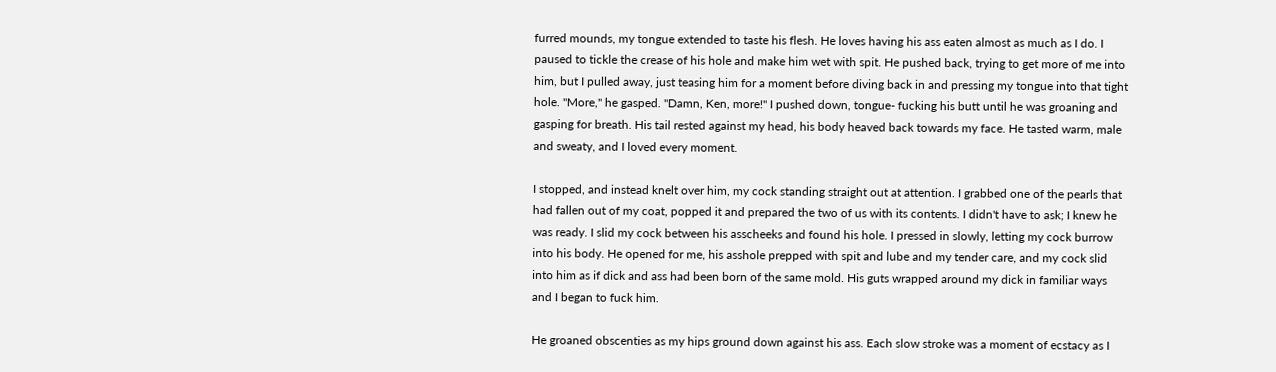furred mounds, my tongue extended to taste his flesh. He loves having his ass eaten almost as much as I do. I paused to tickle the crease of his hole and make him wet with spit. He pushed back, trying to get more of me into him, but I pulled away, just teasing him for a moment before diving back in and pressing my tongue into that tight hole. "More," he gasped. "Damn, Ken, more!" I pushed down, tongue- fucking his butt until he was groaning and gasping for breath. His tail rested against my head, his body heaved back towards my face. He tasted warm, male and sweaty, and I loved every moment.

I stopped, and instead knelt over him, my cock standing straight out at attention. I grabbed one of the pearls that had fallen out of my coat, popped it and prepared the two of us with its contents. I didn't have to ask; I knew he was ready. I slid my cock between his asscheeks and found his hole. I pressed in slowly, letting my cock burrow into his body. He opened for me, his asshole prepped with spit and lube and my tender care, and my cock slid into him as if dick and ass had been born of the same mold. His guts wrapped around my dick in familiar ways and I began to fuck him.

He groaned obscenties as my hips ground down against his ass. Each slow stroke was a moment of ecstacy as I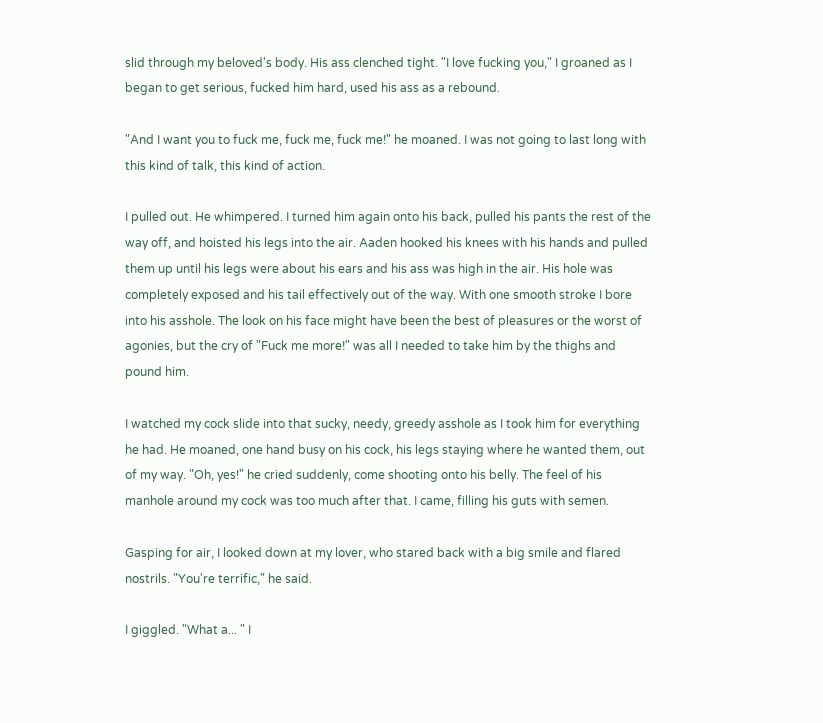slid through my beloved's body. His ass clenched tight. "I love fucking you," I groaned as I began to get serious, fucked him hard, used his ass as a rebound.

"And I want you to fuck me, fuck me, fuck me!" he moaned. I was not going to last long with this kind of talk, this kind of action.

I pulled out. He whimpered. I turned him again onto his back, pulled his pants the rest of the way off, and hoisted his legs into the air. Aaden hooked his knees with his hands and pulled them up until his legs were about his ears and his ass was high in the air. His hole was completely exposed and his tail effectively out of the way. With one smooth stroke I bore into his asshole. The look on his face might have been the best of pleasures or the worst of agonies, but the cry of "Fuck me more!" was all I needed to take him by the thighs and pound him.

I watched my cock slide into that sucky, needy, greedy asshole as I took him for everything he had. He moaned, one hand busy on his cock, his legs staying where he wanted them, out of my way. "Oh, yes!" he cried suddenly, come shooting onto his belly. The feel of his manhole around my cock was too much after that. I came, filling his guts with semen.

Gasping for air, I looked down at my lover, who stared back with a big smile and flared nostrils. "You're terrific," he said.

I giggled. "What a... " I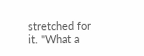stretched for it. "What a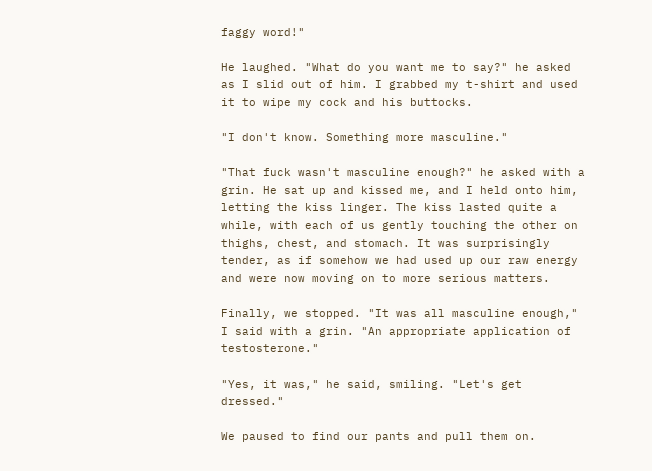faggy word!"

He laughed. "What do you want me to say?" he asked as I slid out of him. I grabbed my t-shirt and used it to wipe my cock and his buttocks.

"I don't know. Something more masculine."

"That fuck wasn't masculine enough?" he asked with a grin. He sat up and kissed me, and I held onto him, letting the kiss linger. The kiss lasted quite a while, with each of us gently touching the other on thighs, chest, and stomach. It was surprisingly tender, as if somehow we had used up our raw energy and were now moving on to more serious matters.

Finally, we stopped. "It was all masculine enough," I said with a grin. "An appropriate application of testosterone."

"Yes, it was," he said, smiling. "Let's get dressed."

We paused to find our pants and pull them on.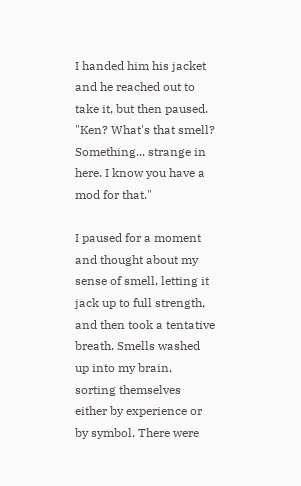I handed him his jacket and he reached out to take it, but then paused. "Ken? What's that smell? Something... strange in here. I know you have a mod for that."

I paused for a moment and thought about my sense of smell, letting it jack up to full strength, and then took a tentative breath. Smells washed up into my brain, sorting themselves either by experience or by symbol. There were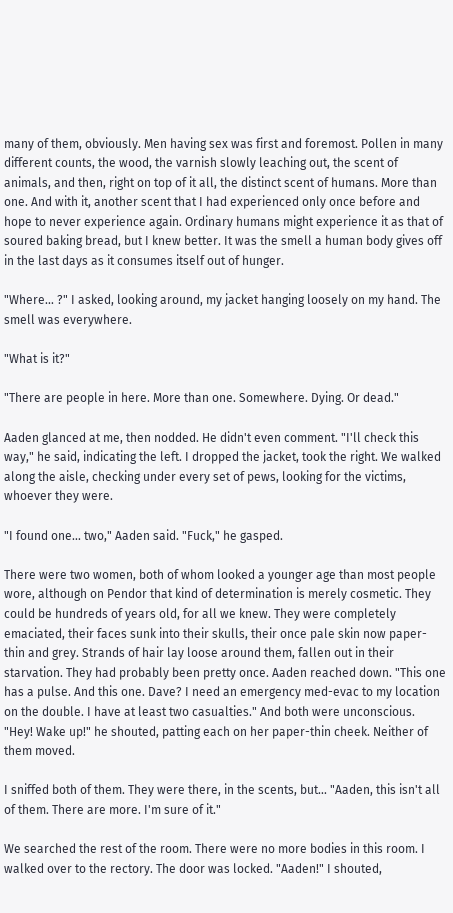many of them, obviously. Men having sex was first and foremost. Pollen in many different counts, the wood, the varnish slowly leaching out, the scent of animals, and then, right on top of it all, the distinct scent of humans. More than one. And with it, another scent that I had experienced only once before and hope to never experience again. Ordinary humans might experience it as that of soured baking bread, but I knew better. It was the smell a human body gives off in the last days as it consumes itself out of hunger.

"Where... ?" I asked, looking around, my jacket hanging loosely on my hand. The smell was everywhere.

"What is it?"

"There are people in here. More than one. Somewhere. Dying. Or dead."

Aaden glanced at me, then nodded. He didn't even comment. "I'll check this way," he said, indicating the left. I dropped the jacket, took the right. We walked along the aisle, checking under every set of pews, looking for the victims, whoever they were.

"I found one... two," Aaden said. "Fuck," he gasped.

There were two women, both of whom looked a younger age than most people wore, although on Pendor that kind of determination is merely cosmetic. They could be hundreds of years old, for all we knew. They were completely emaciated, their faces sunk into their skulls, their once pale skin now paper-thin and grey. Strands of hair lay loose around them, fallen out in their starvation. They had probably been pretty once. Aaden reached down. "This one has a pulse. And this one. Dave? I need an emergency med-evac to my location on the double. I have at least two casualties." And both were unconscious. "Hey! Wake up!" he shouted, patting each on her paper-thin cheek. Neither of them moved.

I sniffed both of them. They were there, in the scents, but... "Aaden, this isn't all of them. There are more. I'm sure of it."

We searched the rest of the room. There were no more bodies in this room. I walked over to the rectory. The door was locked. "Aaden!" I shouted,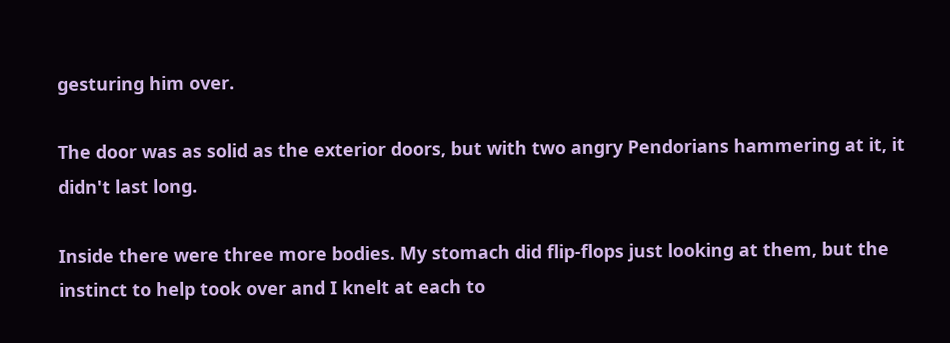gesturing him over.

The door was as solid as the exterior doors, but with two angry Pendorians hammering at it, it didn't last long.

Inside there were three more bodies. My stomach did flip-flops just looking at them, but the instinct to help took over and I knelt at each to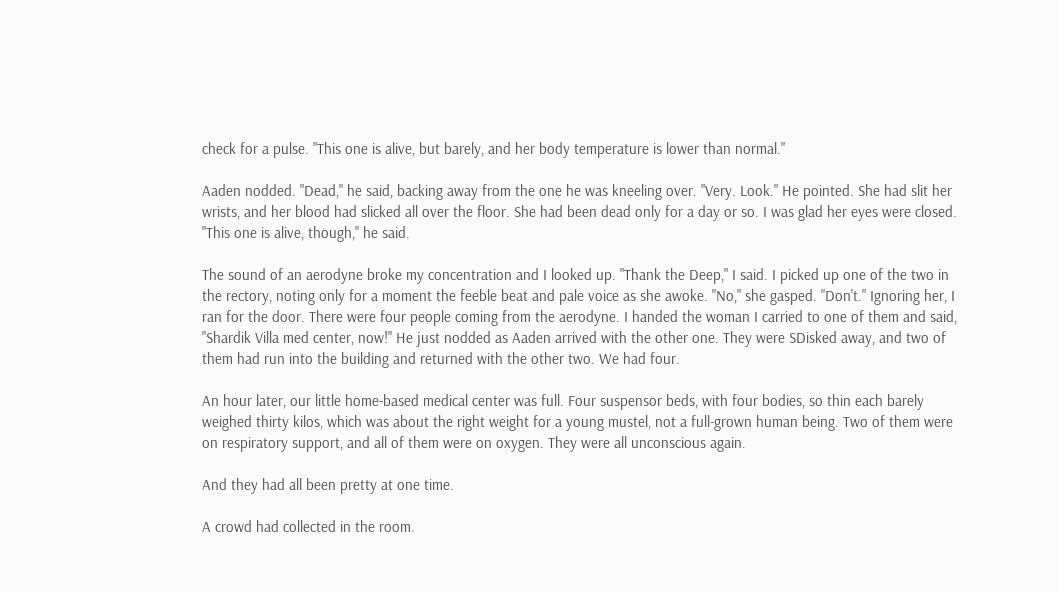check for a pulse. "This one is alive, but barely, and her body temperature is lower than normal."

Aaden nodded. "Dead," he said, backing away from the one he was kneeling over. "Very. Look." He pointed. She had slit her wrists, and her blood had slicked all over the floor. She had been dead only for a day or so. I was glad her eyes were closed. "This one is alive, though," he said.

The sound of an aerodyne broke my concentration and I looked up. "Thank the Deep," I said. I picked up one of the two in the rectory, noting only for a moment the feeble beat and pale voice as she awoke. "No," she gasped. "Don't." Ignoring her, I ran for the door. There were four people coming from the aerodyne. I handed the woman I carried to one of them and said, "Shardik Villa med center, now!" He just nodded as Aaden arrived with the other one. They were SDisked away, and two of them had run into the building and returned with the other two. We had four.

An hour later, our little home-based medical center was full. Four suspensor beds, with four bodies, so thin each barely weighed thirty kilos, which was about the right weight for a young mustel, not a full-grown human being. Two of them were on respiratory support, and all of them were on oxygen. They were all unconscious again.

And they had all been pretty at one time.

A crowd had collected in the room.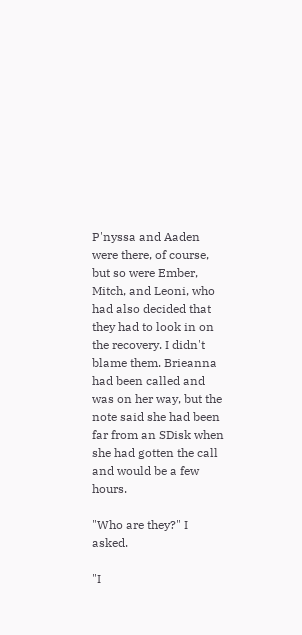P'nyssa and Aaden were there, of course, but so were Ember, Mitch, and Leoni, who had also decided that they had to look in on the recovery. I didn't blame them. Brieanna had been called and was on her way, but the note said she had been far from an SDisk when she had gotten the call and would be a few hours.

"Who are they?" I asked.

"I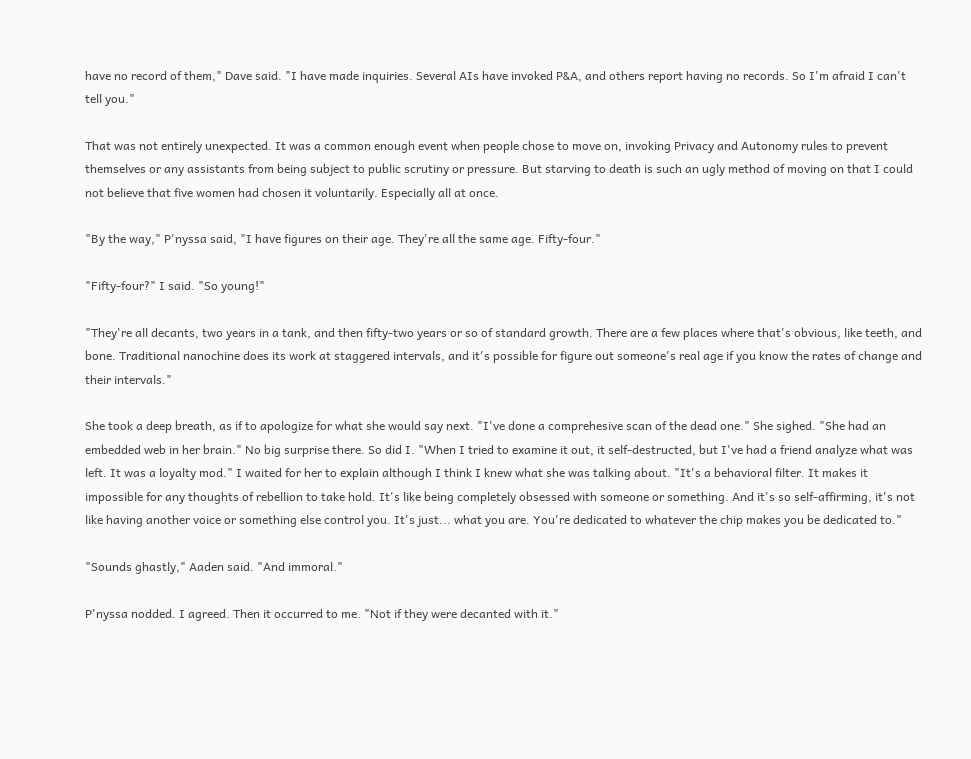have no record of them," Dave said. "I have made inquiries. Several AIs have invoked P&A, and others report having no records. So I'm afraid I can't tell you."

That was not entirely unexpected. It was a common enough event when people chose to move on, invoking Privacy and Autonomy rules to prevent themselves or any assistants from being subject to public scrutiny or pressure. But starving to death is such an ugly method of moving on that I could not believe that five women had chosen it voluntarily. Especially all at once.

"By the way," P'nyssa said, "I have figures on their age. They're all the same age. Fifty-four."

"Fifty-four?" I said. "So young!"

"They're all decants, two years in a tank, and then fifty-two years or so of standard growth. There are a few places where that's obvious, like teeth, and bone. Traditional nanochine does its work at staggered intervals, and it's possible for figure out someone's real age if you know the rates of change and their intervals."

She took a deep breath, as if to apologize for what she would say next. "I've done a comprehesive scan of the dead one." She sighed. "She had an embedded web in her brain." No big surprise there. So did I. "When I tried to examine it out, it self-destructed, but I've had a friend analyze what was left. It was a loyalty mod." I waited for her to explain although I think I knew what she was talking about. "It's a behavioral filter. It makes it impossible for any thoughts of rebellion to take hold. It's like being completely obsessed with someone or something. And it's so self-affirming, it's not like having another voice or something else control you. It's just... what you are. You're dedicated to whatever the chip makes you be dedicated to."

"Sounds ghastly," Aaden said. "And immoral."

P'nyssa nodded. I agreed. Then it occurred to me. "Not if they were decanted with it."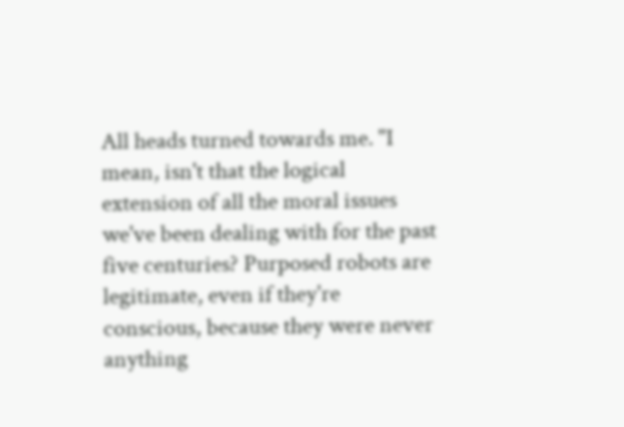All heads turned towards me. "I mean, isn't that the logical extension of all the moral issues we've been dealing with for the past five centuries? Purposed robots are legitimate, even if they're conscious, because they were never anything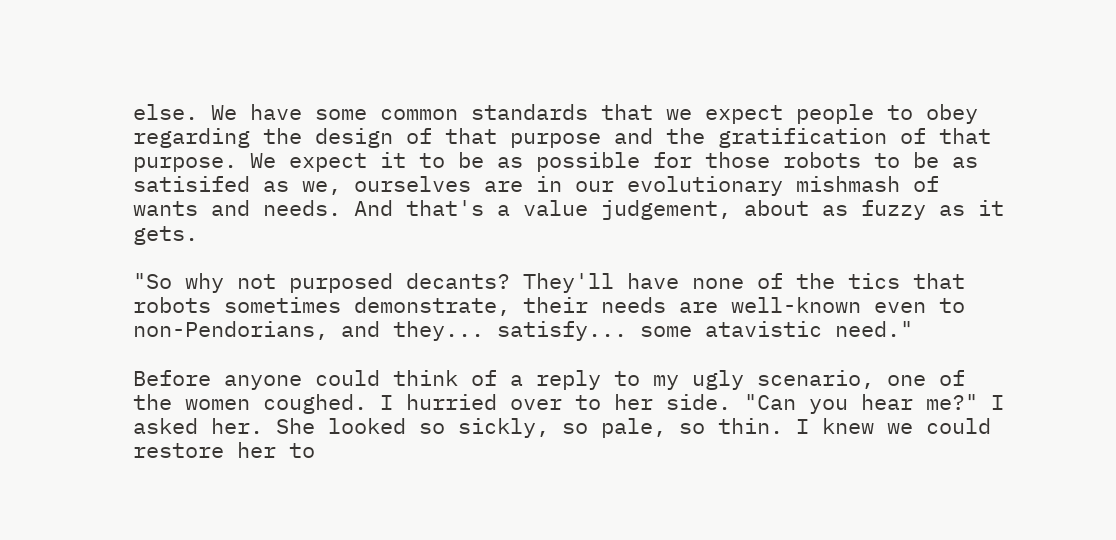else. We have some common standards that we expect people to obey regarding the design of that purpose and the gratification of that purpose. We expect it to be as possible for those robots to be as satisifed as we, ourselves are in our evolutionary mishmash of wants and needs. And that's a value judgement, about as fuzzy as it gets.

"So why not purposed decants? They'll have none of the tics that robots sometimes demonstrate, their needs are well-known even to non-Pendorians, and they... satisfy... some atavistic need."

Before anyone could think of a reply to my ugly scenario, one of the women coughed. I hurried over to her side. "Can you hear me?" I asked her. She looked so sickly, so pale, so thin. I knew we could restore her to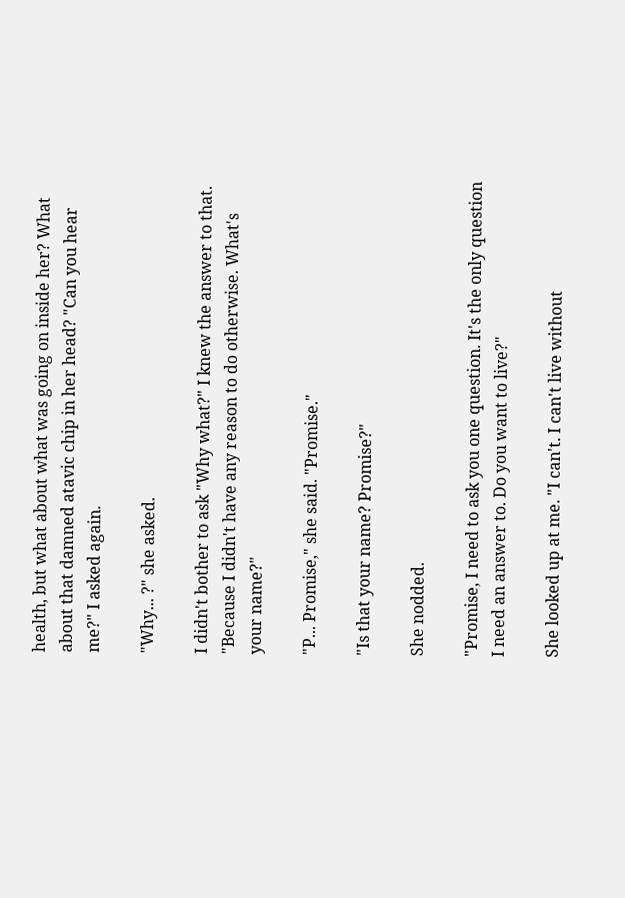health, but what about what was going on inside her? What about that damned atavic chip in her head? "Can you hear me?" I asked again.

"Why... ?" she asked.

I didn't bother to ask "Why what?" I knew the answer to that. "Because I didn't have any reason to do otherwise. What's your name?"

"P... Promise," she said. "Promise."

"Is that your name? Promise?"

She nodded.

"Promise, I need to ask you one question. It's the only question I need an answer to. Do you want to live?"

She looked up at me. "I can't. I can't live without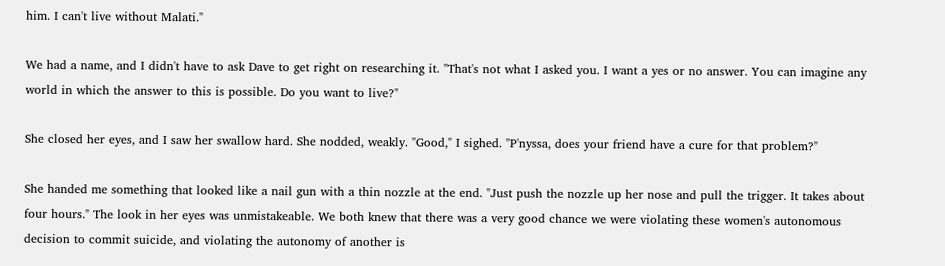him. I can't live without Malati."

We had a name, and I didn't have to ask Dave to get right on researching it. "That's not what I asked you. I want a yes or no answer. You can imagine any world in which the answer to this is possible. Do you want to live?"

She closed her eyes, and I saw her swallow hard. She nodded, weakly. "Good," I sighed. "P'nyssa, does your friend have a cure for that problem?"

She handed me something that looked like a nail gun with a thin nozzle at the end. "Just push the nozzle up her nose and pull the trigger. It takes about four hours." The look in her eyes was unmistakeable. We both knew that there was a very good chance we were violating these women's autonomous decision to commit suicide, and violating the autonomy of another is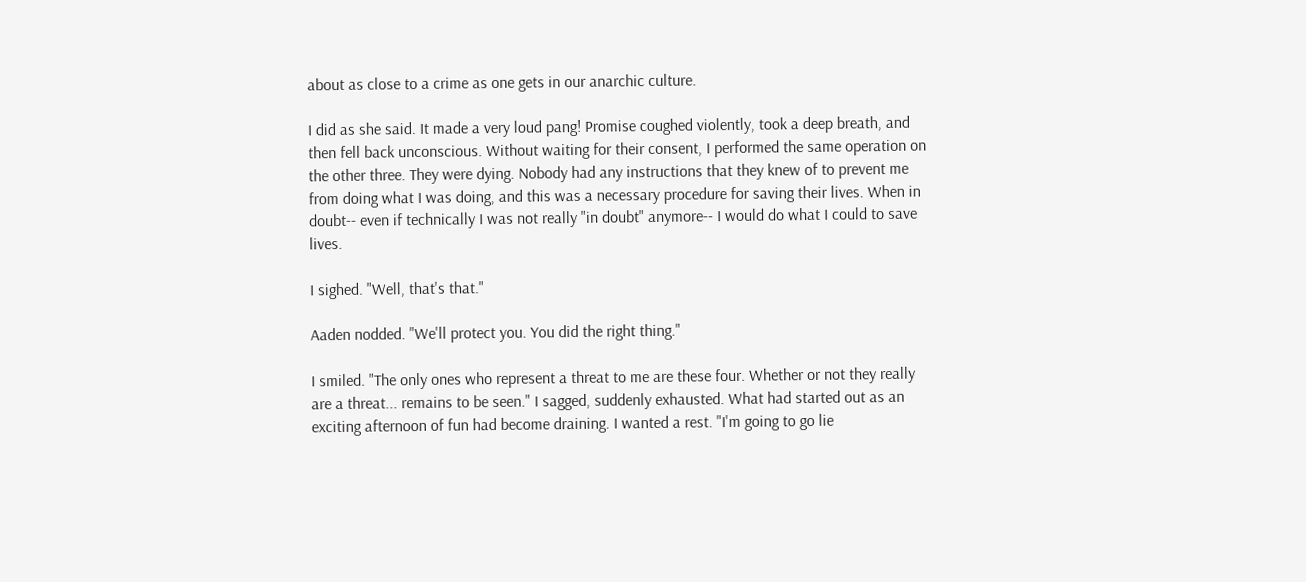about as close to a crime as one gets in our anarchic culture.

I did as she said. It made a very loud pang! Promise coughed violently, took a deep breath, and then fell back unconscious. Without waiting for their consent, I performed the same operation on the other three. They were dying. Nobody had any instructions that they knew of to prevent me from doing what I was doing, and this was a necessary procedure for saving their lives. When in doubt-- even if technically I was not really "in doubt" anymore-- I would do what I could to save lives.

I sighed. "Well, that's that."

Aaden nodded. "We'll protect you. You did the right thing."

I smiled. "The only ones who represent a threat to me are these four. Whether or not they really are a threat... remains to be seen." I sagged, suddenly exhausted. What had started out as an exciting afternoon of fun had become draining. I wanted a rest. "I'm going to go lie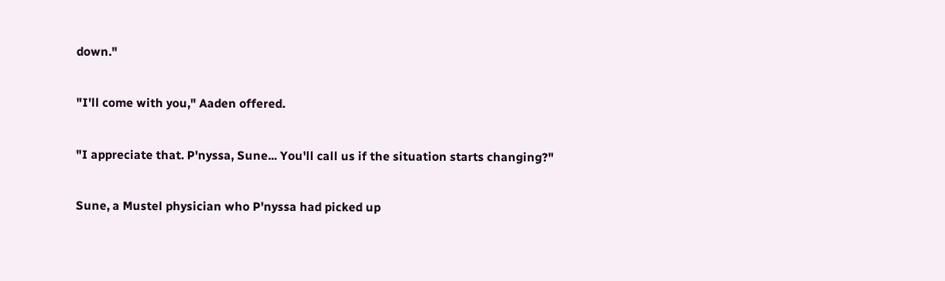down."

"I'll come with you," Aaden offered.

"I appreciate that. P'nyssa, Sune... You'll call us if the situation starts changing?"

Sune, a Mustel physician who P'nyssa had picked up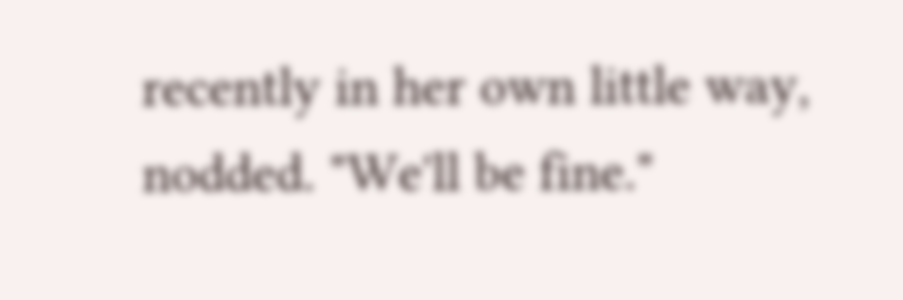recently in her own little way, nodded. "We'll be fine."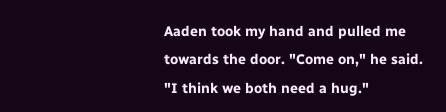Aaden took my hand and pulled me towards the door. "Come on," he said. "I think we both need a hug."